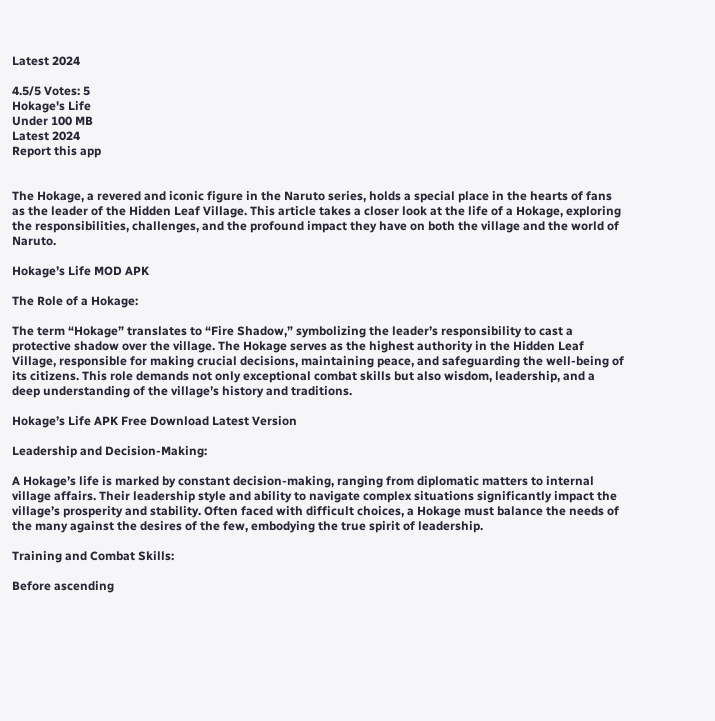Latest 2024

4.5/5 Votes: 5
Hokage's Life
Under 100 MB
Latest 2024
Report this app


The Hokage, a revered and iconic figure in the Naruto series, holds a special place in the hearts of fans as the leader of the Hidden Leaf Village. This article takes a closer look at the life of a Hokage, exploring the responsibilities, challenges, and the profound impact they have on both the village and the world of Naruto.

Hokage’s Life MOD APK

The Role of a Hokage:

The term “Hokage” translates to “Fire Shadow,” symbolizing the leader’s responsibility to cast a protective shadow over the village. The Hokage serves as the highest authority in the Hidden Leaf Village, responsible for making crucial decisions, maintaining peace, and safeguarding the well-being of its citizens. This role demands not only exceptional combat skills but also wisdom, leadership, and a deep understanding of the village’s history and traditions.

Hokage’s Life APK Free Download Latest Version

Leadership and Decision-Making:

A Hokage’s life is marked by constant decision-making, ranging from diplomatic matters to internal village affairs. Their leadership style and ability to navigate complex situations significantly impact the village’s prosperity and stability. Often faced with difficult choices, a Hokage must balance the needs of the many against the desires of the few, embodying the true spirit of leadership.

Training and Combat Skills:

Before ascending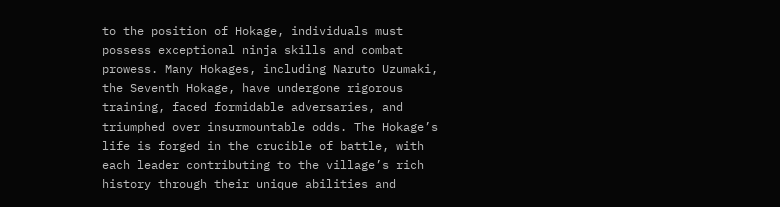to the position of Hokage, individuals must possess exceptional ninja skills and combat prowess. Many Hokages, including Naruto Uzumaki, the Seventh Hokage, have undergone rigorous training, faced formidable adversaries, and triumphed over insurmountable odds. The Hokage’s life is forged in the crucible of battle, with each leader contributing to the village’s rich history through their unique abilities and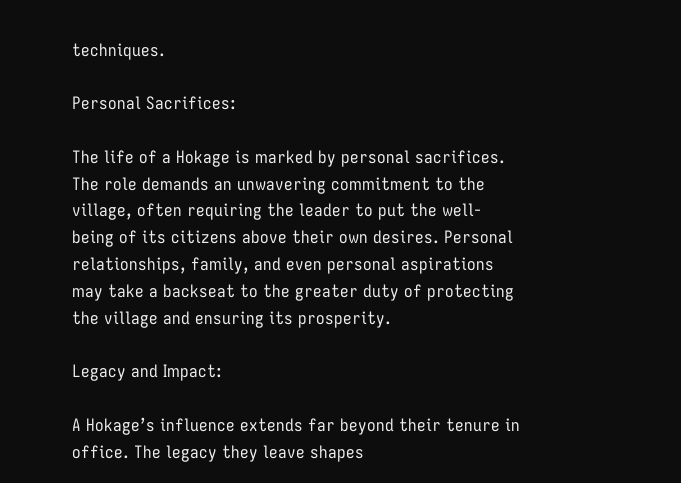techniques.

Personal Sacrifices:

The life of a Hokage is marked by personal sacrifices. The role demands an unwavering commitment to the village, often requiring the leader to put the well-being of its citizens above their own desires. Personal relationships, family, and even personal aspirations may take a backseat to the greater duty of protecting the village and ensuring its prosperity.

Legacy and Impact:

A Hokage’s influence extends far beyond their tenure in office. The legacy they leave shapes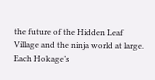the future of the Hidden Leaf Village and the ninja world at large. Each Hokage’s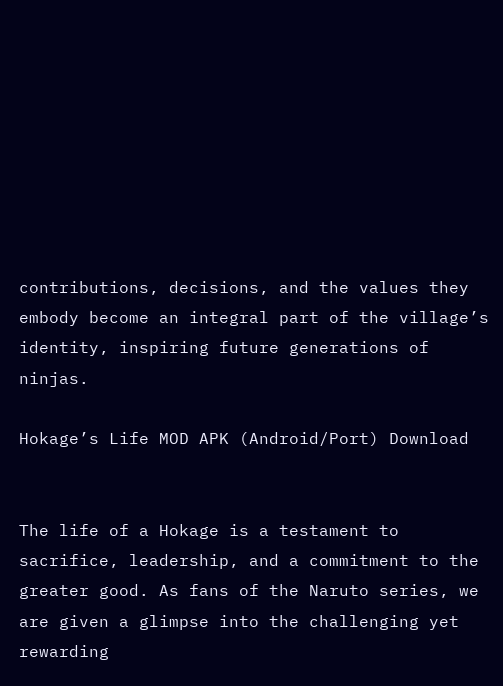contributions, decisions, and the values they embody become an integral part of the village’s identity, inspiring future generations of ninjas.

Hokage’s Life MOD APK (Android/Port) Download


The life of a Hokage is a testament to sacrifice, leadership, and a commitment to the greater good. As fans of the Naruto series, we are given a glimpse into the challenging yet rewarding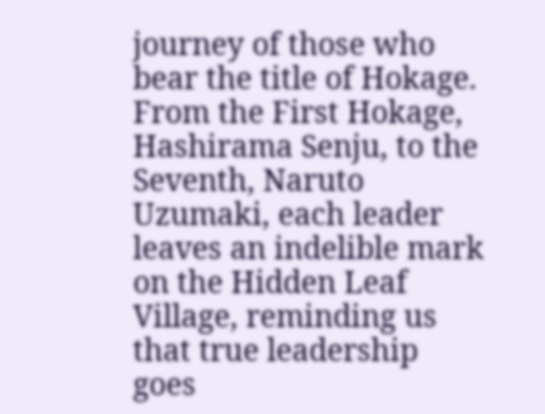journey of those who bear the title of Hokage. From the First Hokage, Hashirama Senju, to the Seventh, Naruto Uzumaki, each leader leaves an indelible mark on the Hidden Leaf Village, reminding us that true leadership goes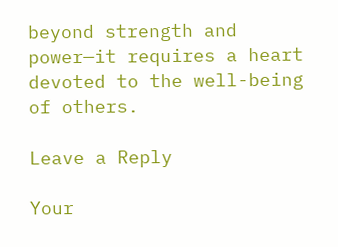beyond strength and power—it requires a heart devoted to the well-being of others.

Leave a Reply

Your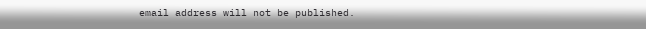email address will not be published.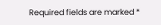Required fields are marked *